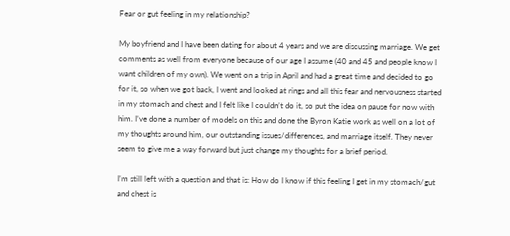Fear or gut feeling in my relationship?

My boyfriend and I have been dating for about 4 years and we are discussing marriage. We get comments as well from everyone because of our age I assume (40 and 45 and people know I want children of my own). We went on a trip in April and had a great time and decided to go for it, so when we got back, I went and looked at rings and all this fear and nervousness started in my stomach and chest and I felt like I couldn’t do it, so put the idea on pause for now with him. I’ve done a number of models on this and done the Byron Katie work as well on a lot of my thoughts around him, our outstanding issues/differences, and marriage itself. They never seem to give me a way forward but just change my thoughts for a brief period.

I’m still left with a question and that is: How do I know if this feeling I get in my stomach/gut and chest is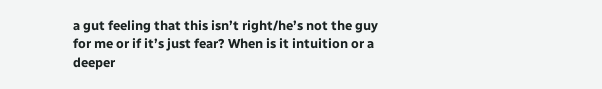a gut feeling that this isn’t right/he’s not the guy for me or if it’s just fear? When is it intuition or a deeper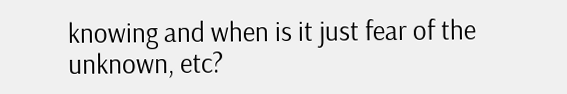knowing and when is it just fear of the unknown, etc?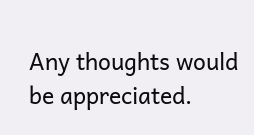Any thoughts would be appreciated.